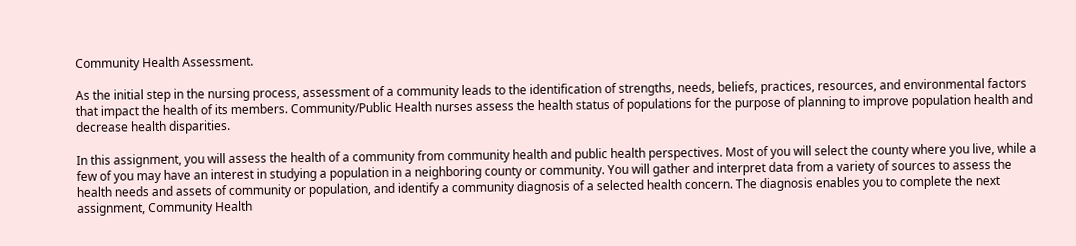Community Health Assessment.

As the initial step in the nursing process, assessment of a community leads to the identification of strengths, needs, beliefs, practices, resources, and environmental factors that impact the health of its members. Community/Public Health nurses assess the health status of populations for the purpose of planning to improve population health and decrease health disparities.

In this assignment, you will assess the health of a community from community health and public health perspectives. Most of you will select the county where you live, while a few of you may have an interest in studying a population in a neighboring county or community. You will gather and interpret data from a variety of sources to assess the health needs and assets of community or population, and identify a community diagnosis of a selected health concern. The diagnosis enables you to complete the next assignment, Community Health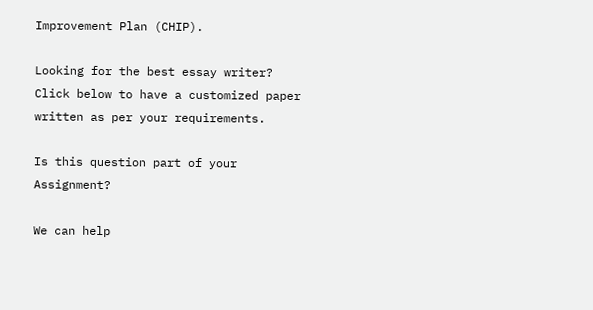Improvement Plan (CHIP).

Looking for the best essay writer? Click below to have a customized paper written as per your requirements.

Is this question part of your Assignment?

We can help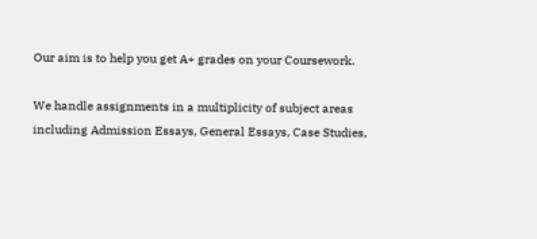Our aim is to help you get A+ grades on your Coursework.

We handle assignments in a multiplicity of subject areas including Admission Essays, General Essays, Case Studies,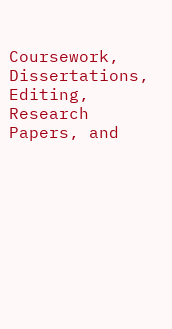Coursework, Dissertations, Editing, Research Papers, and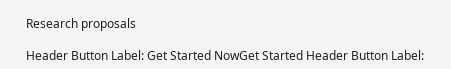Research proposals

Header Button Label: Get Started NowGet Started Header Button Label: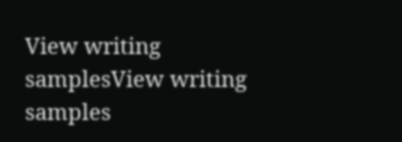View writing samplesView writing samples